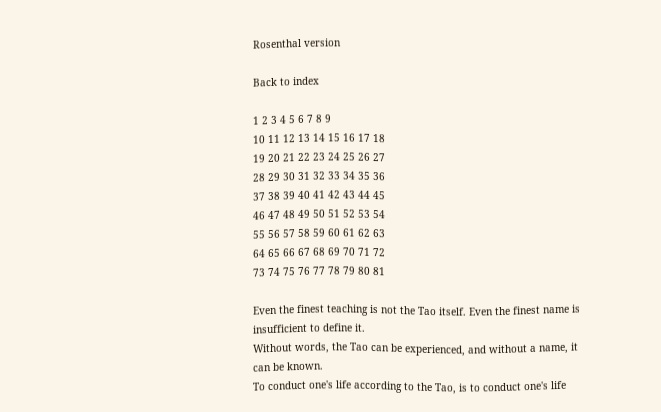Rosenthal version

Back to index

1 2 3 4 5 6 7 8 9
10 11 12 13 14 15 16 17 18
19 20 21 22 23 24 25 26 27
28 29 30 31 32 33 34 35 36
37 38 39 40 41 42 43 44 45
46 47 48 49 50 51 52 53 54
55 56 57 58 59 60 61 62 63
64 65 66 67 68 69 70 71 72
73 74 75 76 77 78 79 80 81

Even the finest teaching is not the Tao itself. Even the finest name is insufficient to define it.
Without words, the Tao can be experienced, and without a name, it can be known.
To conduct one's life according to the Tao, is to conduct one's life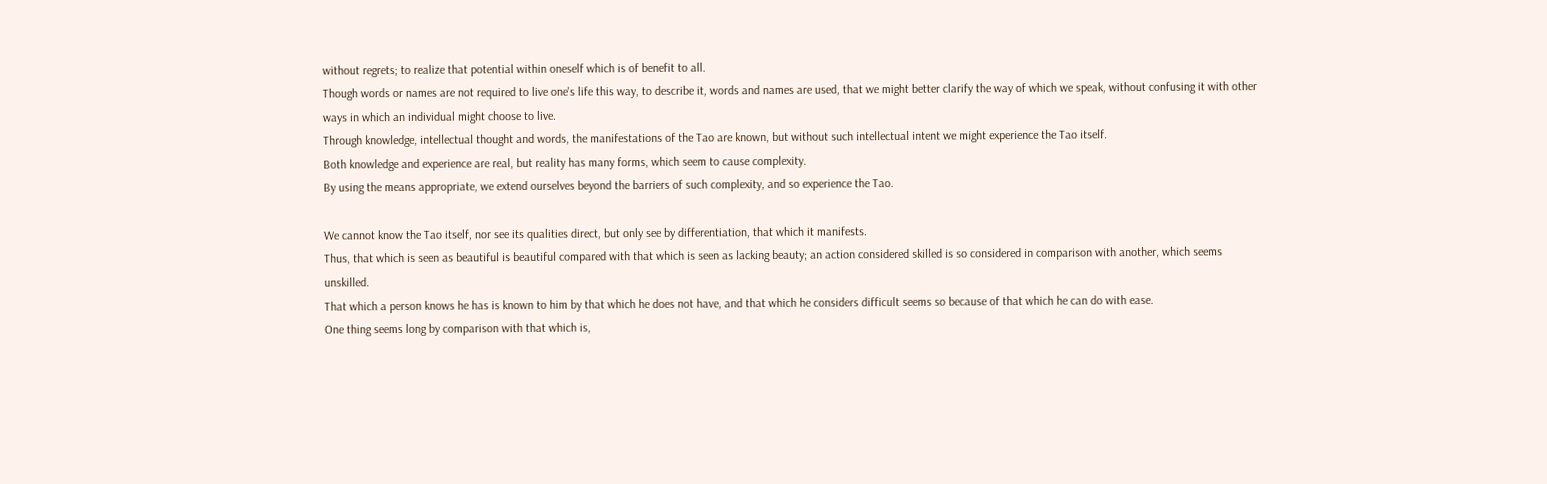without regrets; to realize that potential within oneself which is of benefit to all.
Though words or names are not required to live one's life this way, to describe it, words and names are used, that we might better clarify the way of which we speak, without confusing it with other ways in which an individual might choose to live.
Through knowledge, intellectual thought and words, the manifestations of the Tao are known, but without such intellectual intent we might experience the Tao itself.
Both knowledge and experience are real, but reality has many forms, which seem to cause complexity.
By using the means appropriate, we extend ourselves beyond the barriers of such complexity, and so experience the Tao.

We cannot know the Tao itself, nor see its qualities direct, but only see by differentiation, that which it manifests.
Thus, that which is seen as beautiful is beautiful compared with that which is seen as lacking beauty; an action considered skilled is so considered in comparison with another, which seems unskilled.
That which a person knows he has is known to him by that which he does not have, and that which he considers difficult seems so because of that which he can do with ease.
One thing seems long by comparison with that which is,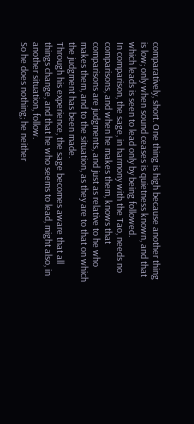comparatively, short. One thing is high because another thing is low; only when sound ceases is quietness known, and that which leads is seen to lead only by being followed.
In comparison, the sage, in harmony with the Tao, needs no comparisons, and when he makes them, knows that comparisons are judgments, and just as relative to he who makes them, and to the situation, as they are to that on which the judgment has been made.
Through his experience, the sage becomes aware that all things change, and that he who seems to lead, might also, in another situation, follow.
So he does nothing; he neither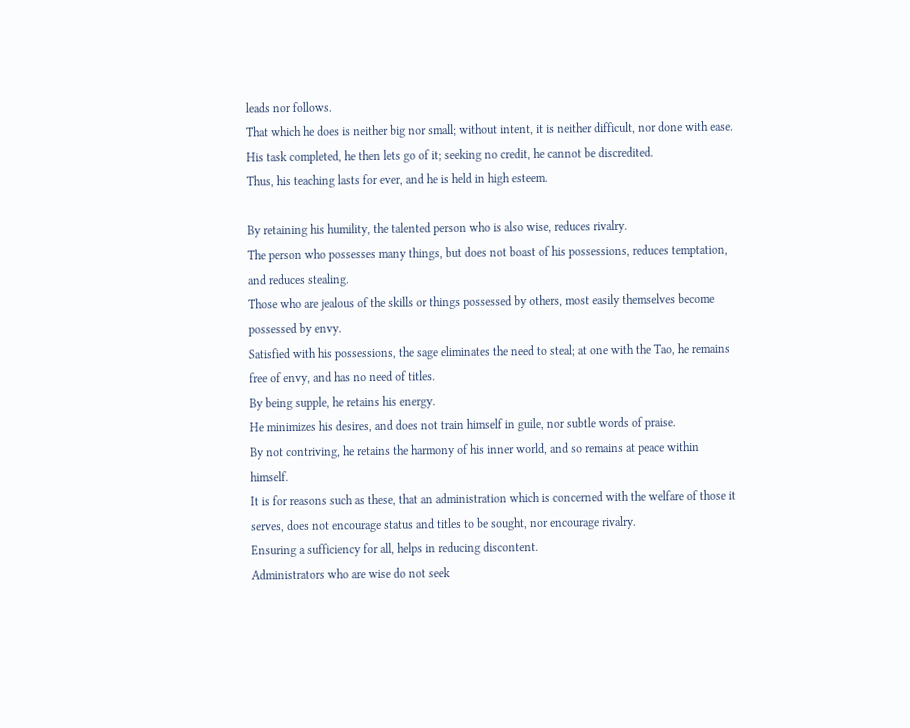leads nor follows.
That which he does is neither big nor small; without intent, it is neither difficult, nor done with ease.
His task completed, he then lets go of it; seeking no credit, he cannot be discredited.
Thus, his teaching lasts for ever, and he is held in high esteem.

By retaining his humility, the talented person who is also wise, reduces rivalry.
The person who possesses many things, but does not boast of his possessions, reduces temptation, and reduces stealing.
Those who are jealous of the skills or things possessed by others, most easily themselves become possessed by envy.
Satisfied with his possessions, the sage eliminates the need to steal; at one with the Tao, he remains free of envy, and has no need of titles.
By being supple, he retains his energy.
He minimizes his desires, and does not train himself in guile, nor subtle words of praise.
By not contriving, he retains the harmony of his inner world, and so remains at peace within himself.
It is for reasons such as these, that an administration which is concerned with the welfare of those it serves, does not encourage status and titles to be sought, nor encourage rivalry.
Ensuring a sufficiency for all, helps in reducing discontent.
Administrators who are wise do not seek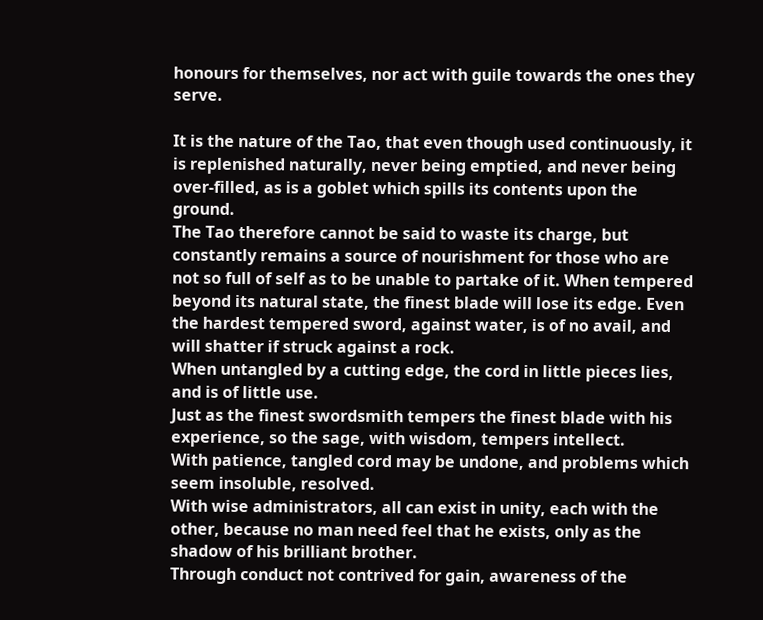honours for themselves, nor act with guile towards the ones they serve.

It is the nature of the Tao, that even though used continuously, it is replenished naturally, never being emptied, and never being over-filled, as is a goblet which spills its contents upon the ground.
The Tao therefore cannot be said to waste its charge, but constantly remains a source of nourishment for those who are not so full of self as to be unable to partake of it. When tempered beyond its natural state, the finest blade will lose its edge. Even the hardest tempered sword, against water, is of no avail, and will shatter if struck against a rock.
When untangled by a cutting edge, the cord in little pieces lies, and is of little use.
Just as the finest swordsmith tempers the finest blade with his experience, so the sage, with wisdom, tempers intellect.
With patience, tangled cord may be undone, and problems which seem insoluble, resolved.
With wise administrators, all can exist in unity, each with the other, because no man need feel that he exists, only as the shadow of his brilliant brother.
Through conduct not contrived for gain, awareness of the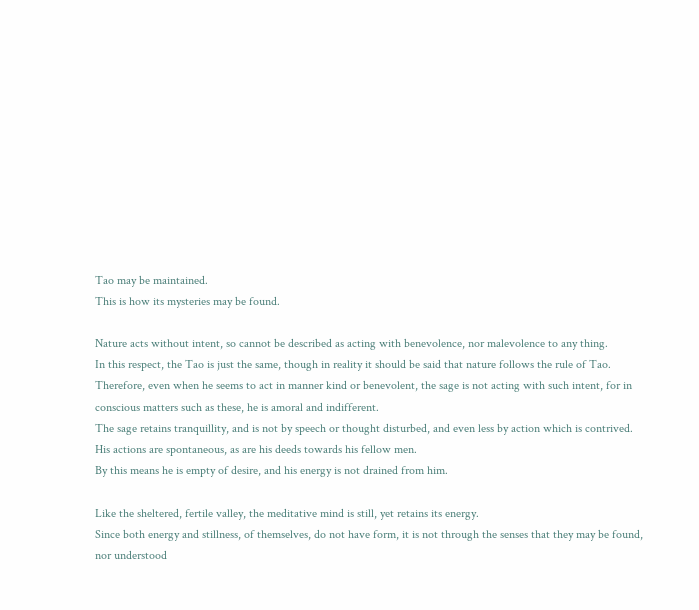Tao may be maintained.
This is how its mysteries may be found.

Nature acts without intent, so cannot be described as acting with benevolence, nor malevolence to any thing.
In this respect, the Tao is just the same, though in reality it should be said that nature follows the rule of Tao.
Therefore, even when he seems to act in manner kind or benevolent, the sage is not acting with such intent, for in conscious matters such as these, he is amoral and indifferent.
The sage retains tranquillity, and is not by speech or thought disturbed, and even less by action which is contrived.
His actions are spontaneous, as are his deeds towards his fellow men.
By this means he is empty of desire, and his energy is not drained from him.

Like the sheltered, fertile valley, the meditative mind is still, yet retains its energy.
Since both energy and stillness, of themselves, do not have form, it is not through the senses that they may be found, nor understood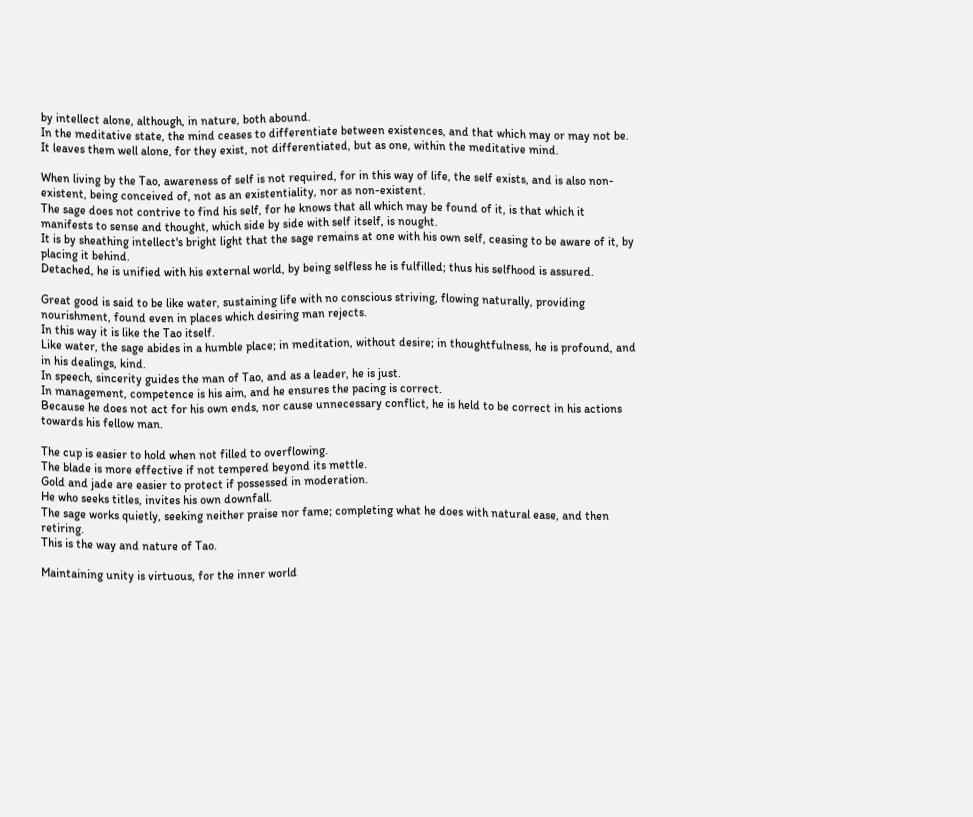by intellect alone, although, in nature, both abound.
In the meditative state, the mind ceases to differentiate between existences, and that which may or may not be.
It leaves them well alone, for they exist, not differentiated, but as one, within the meditative mind.

When living by the Tao, awareness of self is not required, for in this way of life, the self exists, and is also non-existent, being conceived of, not as an existentiality, nor as non-existent.
The sage does not contrive to find his self, for he knows that all which may be found of it, is that which it manifests to sense and thought, which side by side with self itself, is nought.
It is by sheathing intellect's bright light that the sage remains at one with his own self, ceasing to be aware of it, by placing it behind.
Detached, he is unified with his external world, by being selfless he is fulfilled; thus his selfhood is assured.

Great good is said to be like water, sustaining life with no conscious striving, flowing naturally, providing nourishment, found even in places which desiring man rejects.
In this way it is like the Tao itself.
Like water, the sage abides in a humble place; in meditation, without desire; in thoughtfulness, he is profound, and in his dealings, kind.
In speech, sincerity guides the man of Tao, and as a leader, he is just.
In management, competence is his aim, and he ensures the pacing is correct.
Because he does not act for his own ends, nor cause unnecessary conflict, he is held to be correct in his actions towards his fellow man.

The cup is easier to hold when not filled to overflowing.
The blade is more effective if not tempered beyond its mettle.
Gold and jade are easier to protect if possessed in moderation.
He who seeks titles, invites his own downfall.
The sage works quietly, seeking neither praise nor fame; completing what he does with natural ease, and then retiring.
This is the way and nature of Tao.

Maintaining unity is virtuous, for the inner world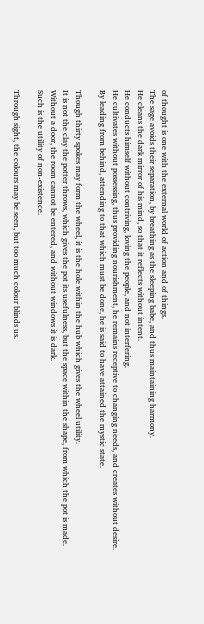of thought is one with the external world of action and of things.
The sage avoids their separation, by breathing as the sleeping babe, and thus maintaining harmony.
He cleans the dark mirror of his mind, so that it reflects without intent.
He conducts himself without contriving, loving the people, and not interfering.
He cultivates without possessing, thus providing nourishment, he remains receptive to changing needs, and creates without desire.
By leading from behind, attending to that which must be done, he is said to have attained the mystic state.

Though thirty spokes may form the wheel, it is the hole within the hub which gives the wheel utility.
It is not the clay the potter throws, which gives the pot its usefulness, but the space within the shape, from which the pot is made.
Without a door, the room cannot be entered, and without windows it is dark.
Such is the utility of non-existence.

Through sight, the colours may be seen, but too much colour blinds us.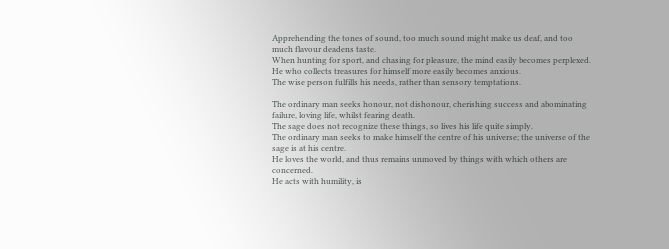Apprehending the tones of sound, too much sound might make us deaf, and too much flavour deadens taste.
When hunting for sport, and chasing for pleasure, the mind easily becomes perplexed.
He who collects treasures for himself more easily becomes anxious.
The wise person fulfills his needs, rather than sensory temptations.

The ordinary man seeks honour, not dishonour, cherishing success and abominating failure, loving life, whilst fearing death.
The sage does not recognize these things, so lives his life quite simply.
The ordinary man seeks to make himself the centre of his universe; the universe of the sage is at his centre.
He loves the world, and thus remains unmoved by things with which others are concerned.
He acts with humility, is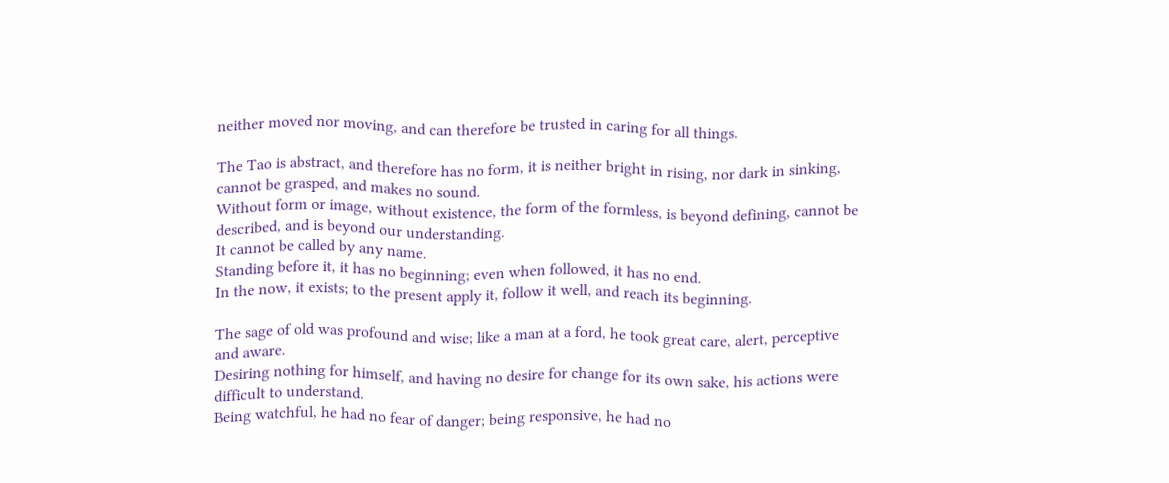neither moved nor moving, and can therefore be trusted in caring for all things.

The Tao is abstract, and therefore has no form, it is neither bright in rising, nor dark in sinking, cannot be grasped, and makes no sound.
Without form or image, without existence, the form of the formless, is beyond defining, cannot be described, and is beyond our understanding.
It cannot be called by any name.
Standing before it, it has no beginning; even when followed, it has no end.
In the now, it exists; to the present apply it, follow it well, and reach its beginning.

The sage of old was profound and wise; like a man at a ford, he took great care, alert, perceptive and aware.
Desiring nothing for himself, and having no desire for change for its own sake, his actions were difficult to understand.
Being watchful, he had no fear of danger; being responsive, he had no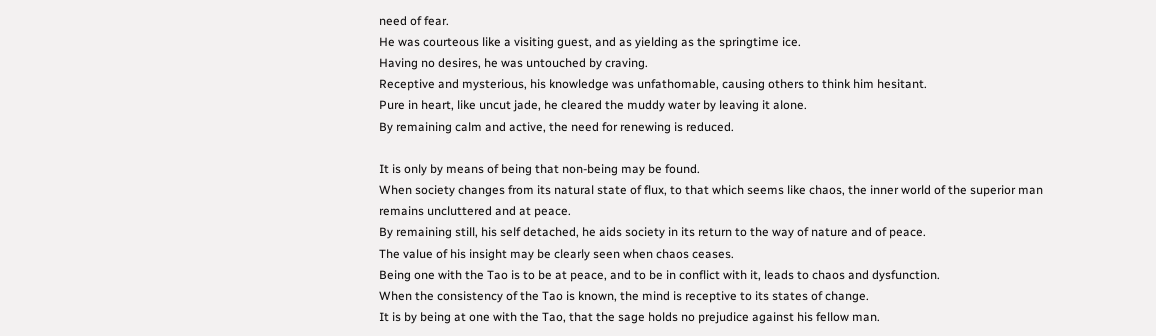need of fear.
He was courteous like a visiting guest, and as yielding as the springtime ice.
Having no desires, he was untouched by craving.
Receptive and mysterious, his knowledge was unfathomable, causing others to think him hesitant.
Pure in heart, like uncut jade, he cleared the muddy water by leaving it alone.
By remaining calm and active, the need for renewing is reduced.

It is only by means of being that non-being may be found.
When society changes from its natural state of flux, to that which seems like chaos, the inner world of the superior man remains uncluttered and at peace.
By remaining still, his self detached, he aids society in its return to the way of nature and of peace.
The value of his insight may be clearly seen when chaos ceases.
Being one with the Tao is to be at peace, and to be in conflict with it, leads to chaos and dysfunction.
When the consistency of the Tao is known, the mind is receptive to its states of change.
It is by being at one with the Tao, that the sage holds no prejudice against his fellow man.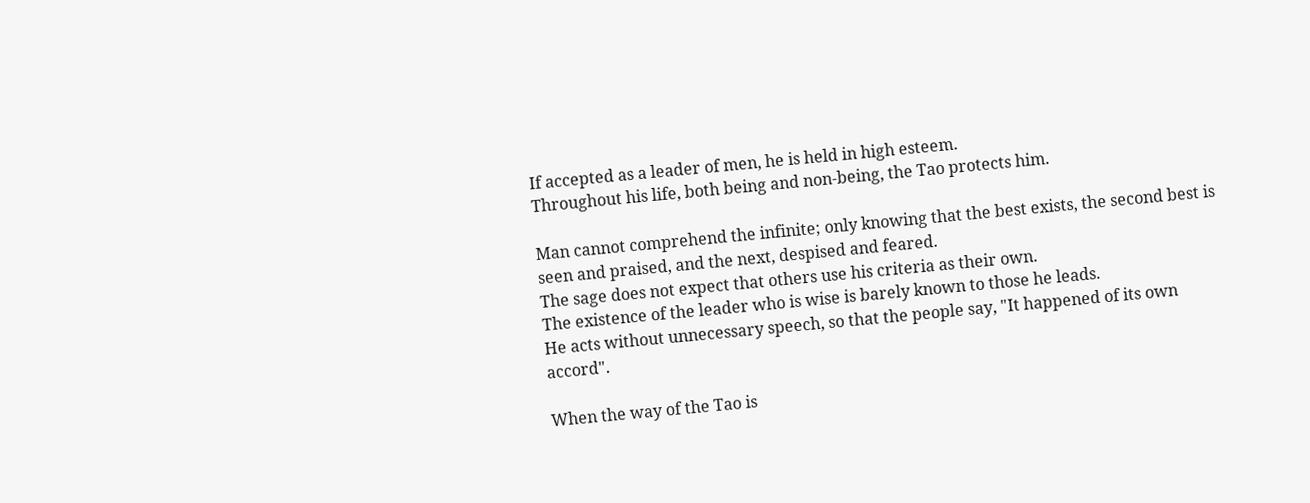If accepted as a leader of men, he is held in high esteem.
Throughout his life, both being and non-being, the Tao protects him.

Man cannot comprehend the infinite; only knowing that the best exists, the second best is seen and praised, and the next, despised and feared.
The sage does not expect that others use his criteria as their own.
The existence of the leader who is wise is barely known to those he leads.
He acts without unnecessary speech, so that the people say, "It happened of its own accord".

When the way of the Tao is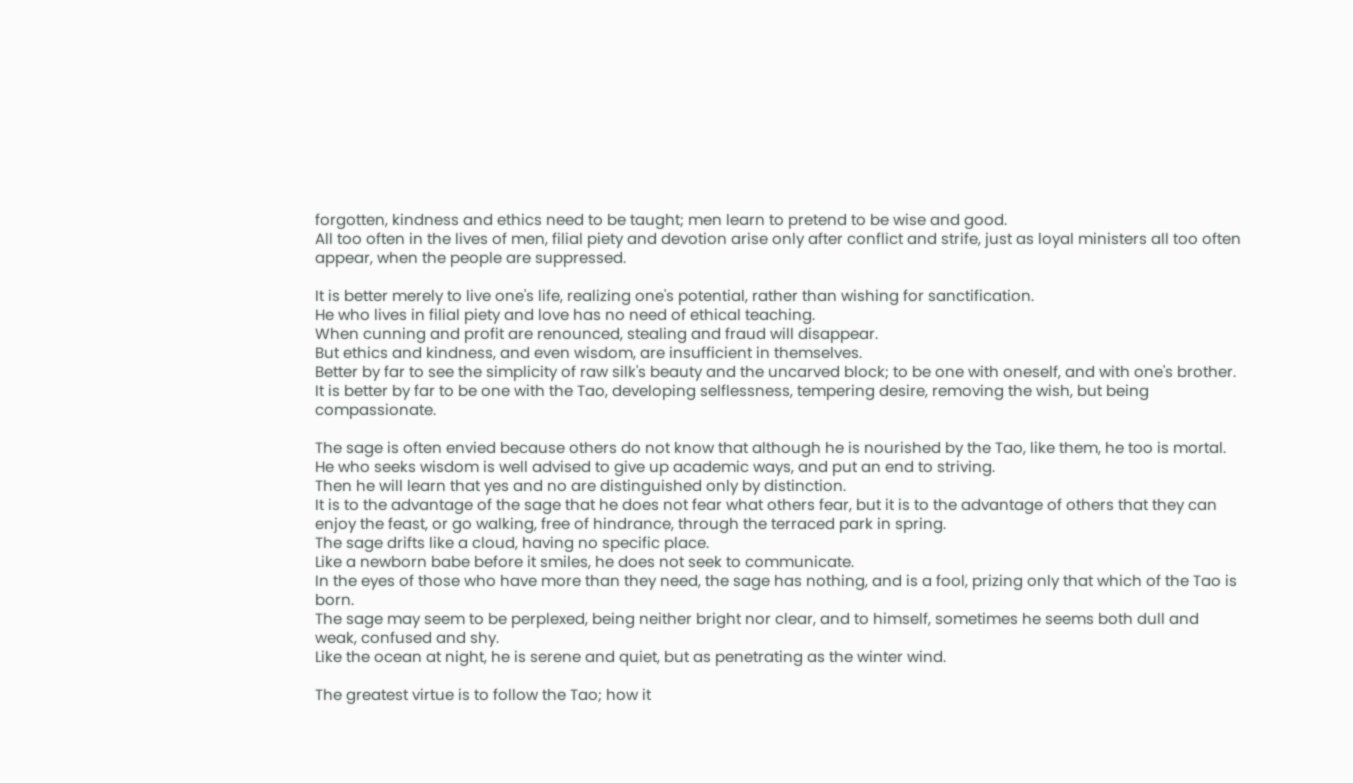forgotten, kindness and ethics need to be taught; men learn to pretend to be wise and good.
All too often in the lives of men, filial piety and devotion arise only after conflict and strife, just as loyal ministers all too often appear, when the people are suppressed.

It is better merely to live one's life, realizing one's potential, rather than wishing for sanctification.
He who lives in filial piety and love has no need of ethical teaching.
When cunning and profit are renounced, stealing and fraud will disappear.
But ethics and kindness, and even wisdom, are insufficient in themselves.
Better by far to see the simplicity of raw silk's beauty and the uncarved block; to be one with oneself, and with one's brother.
It is better by far to be one with the Tao, developing selflessness, tempering desire, removing the wish, but being compassionate.

The sage is often envied because others do not know that although he is nourished by the Tao, like them, he too is mortal.
He who seeks wisdom is well advised to give up academic ways, and put an end to striving.
Then he will learn that yes and no are distinguished only by distinction.
It is to the advantage of the sage that he does not fear what others fear, but it is to the advantage of others that they can enjoy the feast, or go walking, free of hindrance, through the terraced park in spring.
The sage drifts like a cloud, having no specific place.
Like a newborn babe before it smiles, he does not seek to communicate.
In the eyes of those who have more than they need, the sage has nothing, and is a fool, prizing only that which of the Tao is born.
The sage may seem to be perplexed, being neither bright nor clear, and to himself, sometimes he seems both dull and weak, confused and shy.
Like the ocean at night, he is serene and quiet, but as penetrating as the winter wind.

The greatest virtue is to follow the Tao; how it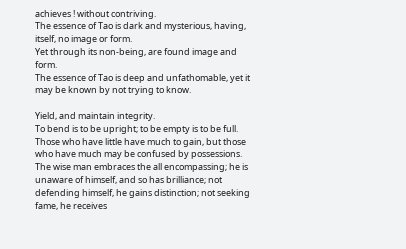achieves ! without contriving.
The essence of Tao is dark and mysterious, having, itself, no image or form.
Yet through its non-being, are found image and form.
The essence of Tao is deep and unfathomable, yet it may be known by not trying to know.

Yield, and maintain integrity.
To bend is to be upright; to be empty is to be full.
Those who have little have much to gain, but those who have much may be confused by possessions.
The wise man embraces the all encompassing; he is unaware of himself, and so has brilliance; not defending himself, he gains distinction; not seeking fame, he receives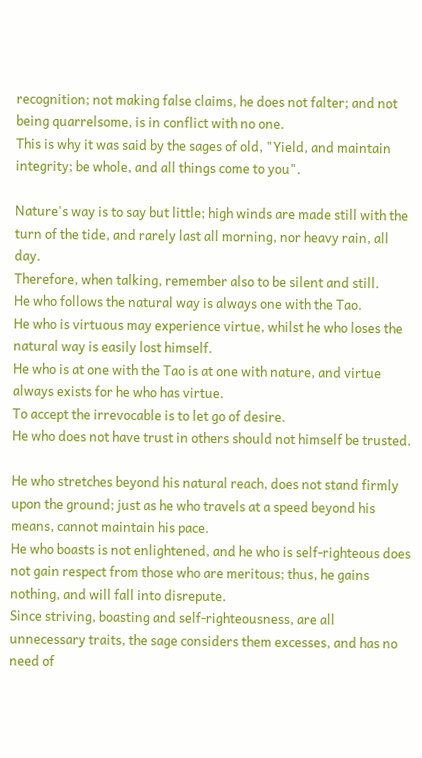recognition; not making false claims, he does not falter; and not being quarrelsome, is in conflict with no one.
This is why it was said by the sages of old, "Yield, and maintain integrity; be whole, and all things come to you".

Nature's way is to say but little; high winds are made still with the turn of the tide, and rarely last all morning, nor heavy rain, all day.
Therefore, when talking, remember also to be silent and still.
He who follows the natural way is always one with the Tao.
He who is virtuous may experience virtue, whilst he who loses the natural way is easily lost himself.
He who is at one with the Tao is at one with nature, and virtue always exists for he who has virtue.
To accept the irrevocable is to let go of desire.
He who does not have trust in others should not himself be trusted.

He who stretches beyond his natural reach, does not stand firmly upon the ground; just as he who travels at a speed beyond his means, cannot maintain his pace.
He who boasts is not enlightened, and he who is self-righteous does not gain respect from those who are meritous; thus, he gains nothing, and will fall into disrepute.
Since striving, boasting and self-righteousness, are all unnecessary traits, the sage considers them excesses, and has no need of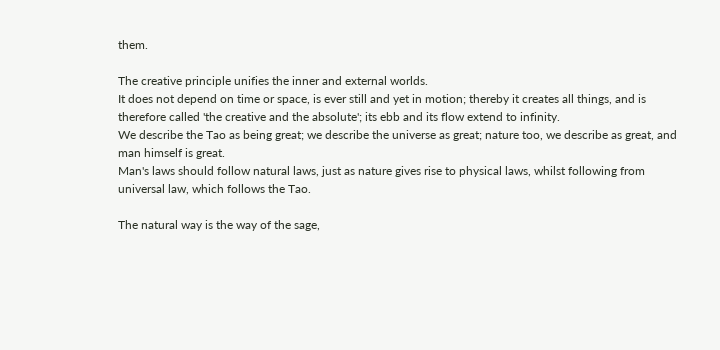them.

The creative principle unifies the inner and external worlds.
It does not depend on time or space, is ever still and yet in motion; thereby it creates all things, and is therefore called 'the creative and the absolute'; its ebb and its flow extend to infinity.
We describe the Tao as being great; we describe the universe as great; nature too, we describe as great, and man himself is great.
Man's laws should follow natural laws, just as nature gives rise to physical laws, whilst following from universal law, which follows the Tao.

The natural way is the way of the sage,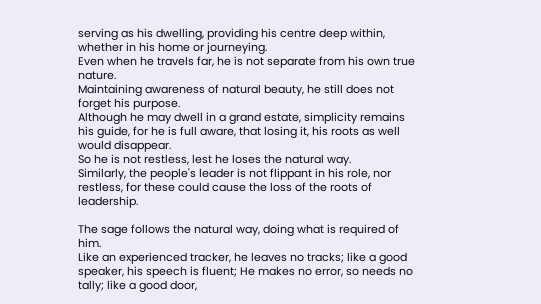serving as his dwelling, providing his centre deep within, whether in his home or journeying.
Even when he travels far, he is not separate from his own true nature.
Maintaining awareness of natural beauty, he still does not forget his purpose.
Although he may dwell in a grand estate, simplicity remains his guide, for he is full aware, that losing it, his roots as well would disappear.
So he is not restless, lest he loses the natural way.
Similarly, the people's leader is not flippant in his role, nor restless, for these could cause the loss of the roots of leadership.

The sage follows the natural way, doing what is required of him.
Like an experienced tracker, he leaves no tracks; like a good speaker, his speech is fluent; He makes no error, so needs no tally; like a good door,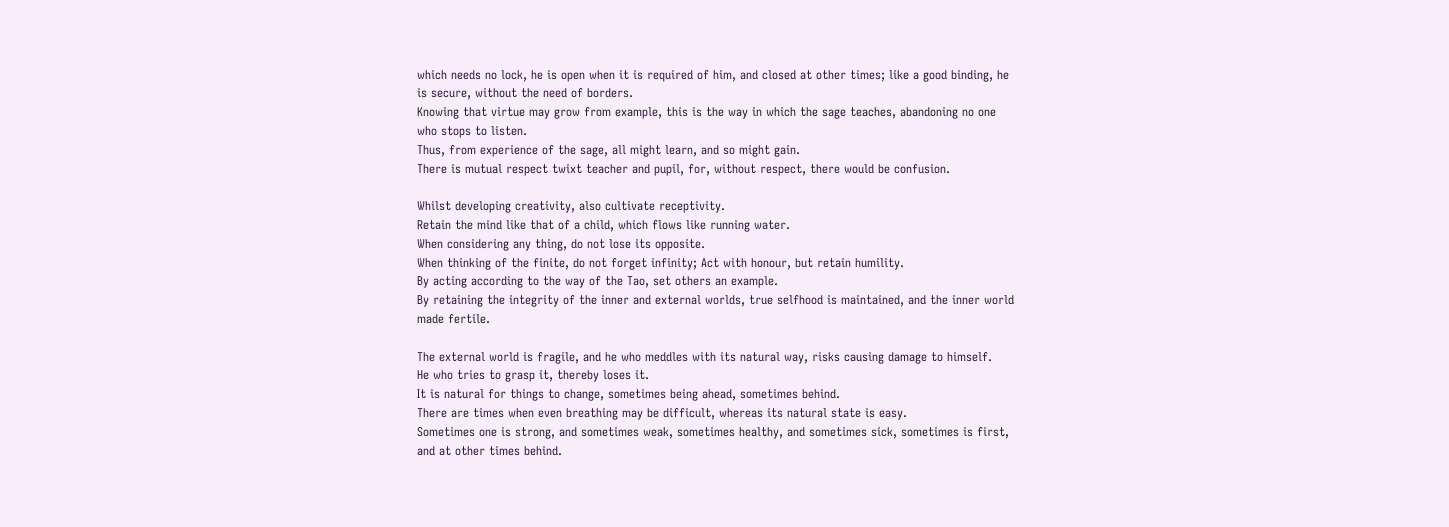which needs no lock, he is open when it is required of him, and closed at other times; like a good binding, he is secure, without the need of borders.
Knowing that virtue may grow from example, this is the way in which the sage teaches, abandoning no one who stops to listen.
Thus, from experience of the sage, all might learn, and so might gain.
There is mutual respect twixt teacher and pupil, for, without respect, there would be confusion.

Whilst developing creativity, also cultivate receptivity.
Retain the mind like that of a child, which flows like running water.
When considering any thing, do not lose its opposite.
When thinking of the finite, do not forget infinity; Act with honour, but retain humility.
By acting according to the way of the Tao, set others an example.
By retaining the integrity of the inner and external worlds, true selfhood is maintained, and the inner world made fertile.

The external world is fragile, and he who meddles with its natural way, risks causing damage to himself.
He who tries to grasp it, thereby loses it.
It is natural for things to change, sometimes being ahead, sometimes behind.
There are times when even breathing may be difficult, whereas its natural state is easy.
Sometimes one is strong, and sometimes weak, sometimes healthy, and sometimes sick, sometimes is first, and at other times behind.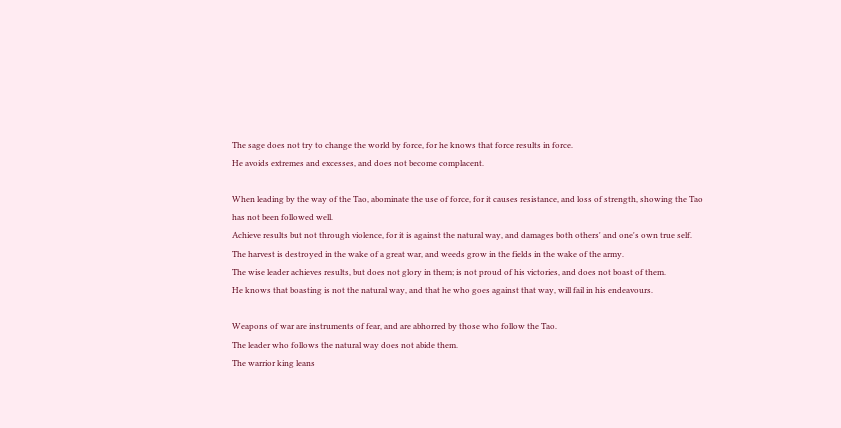The sage does not try to change the world by force, for he knows that force results in force.
He avoids extremes and excesses, and does not become complacent.

When leading by the way of the Tao, abominate the use of force, for it causes resistance, and loss of strength, showing the Tao has not been followed well.
Achieve results but not through violence, for it is against the natural way, and damages both others' and one's own true self.
The harvest is destroyed in the wake of a great war, and weeds grow in the fields in the wake of the army.
The wise leader achieves results, but does not glory in them; is not proud of his victories, and does not boast of them.
He knows that boasting is not the natural way, and that he who goes against that way, will fail in his endeavours.

Weapons of war are instruments of fear, and are abhorred by those who follow the Tao.
The leader who follows the natural way does not abide them.
The warrior king leans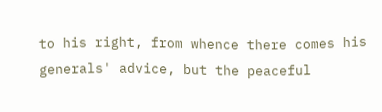to his right, from whence there comes his generals' advice, but the peaceful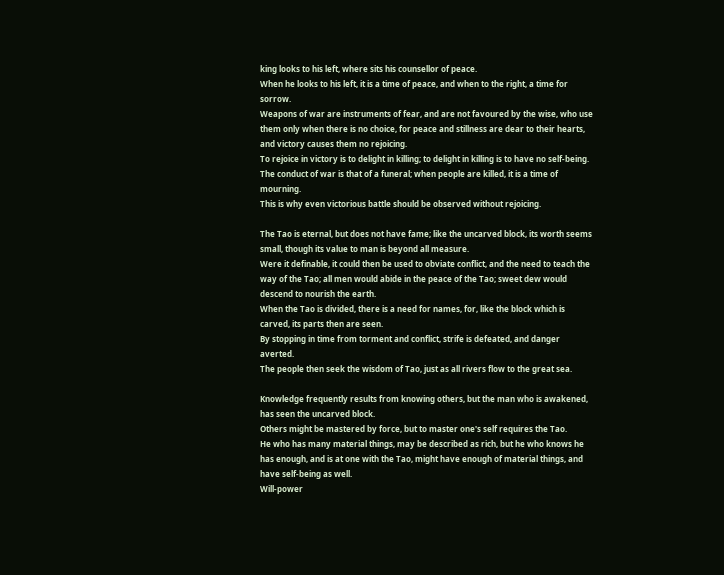king looks to his left, where sits his counsellor of peace.
When he looks to his left, it is a time of peace, and when to the right, a time for sorrow.
Weapons of war are instruments of fear, and are not favoured by the wise, who use them only when there is no choice, for peace and stillness are dear to their hearts, and victory causes them no rejoicing.
To rejoice in victory is to delight in killing; to delight in killing is to have no self-being.
The conduct of war is that of a funeral; when people are killed, it is a time of mourning.
This is why even victorious battle should be observed without rejoicing.

The Tao is eternal, but does not have fame; like the uncarved block, its worth seems small, though its value to man is beyond all measure.
Were it definable, it could then be used to obviate conflict, and the need to teach the way of the Tao; all men would abide in the peace of the Tao; sweet dew would descend to nourish the earth.
When the Tao is divided, there is a need for names, for, like the block which is carved, its parts then are seen.
By stopping in time from torment and conflict, strife is defeated, and danger averted.
The people then seek the wisdom of Tao, just as all rivers flow to the great sea.

Knowledge frequently results from knowing others, but the man who is awakened, has seen the uncarved block.
Others might be mastered by force, but to master one's self requires the Tao.
He who has many material things, may be described as rich, but he who knows he has enough, and is at one with the Tao, might have enough of material things, and have self-being as well.
Will-power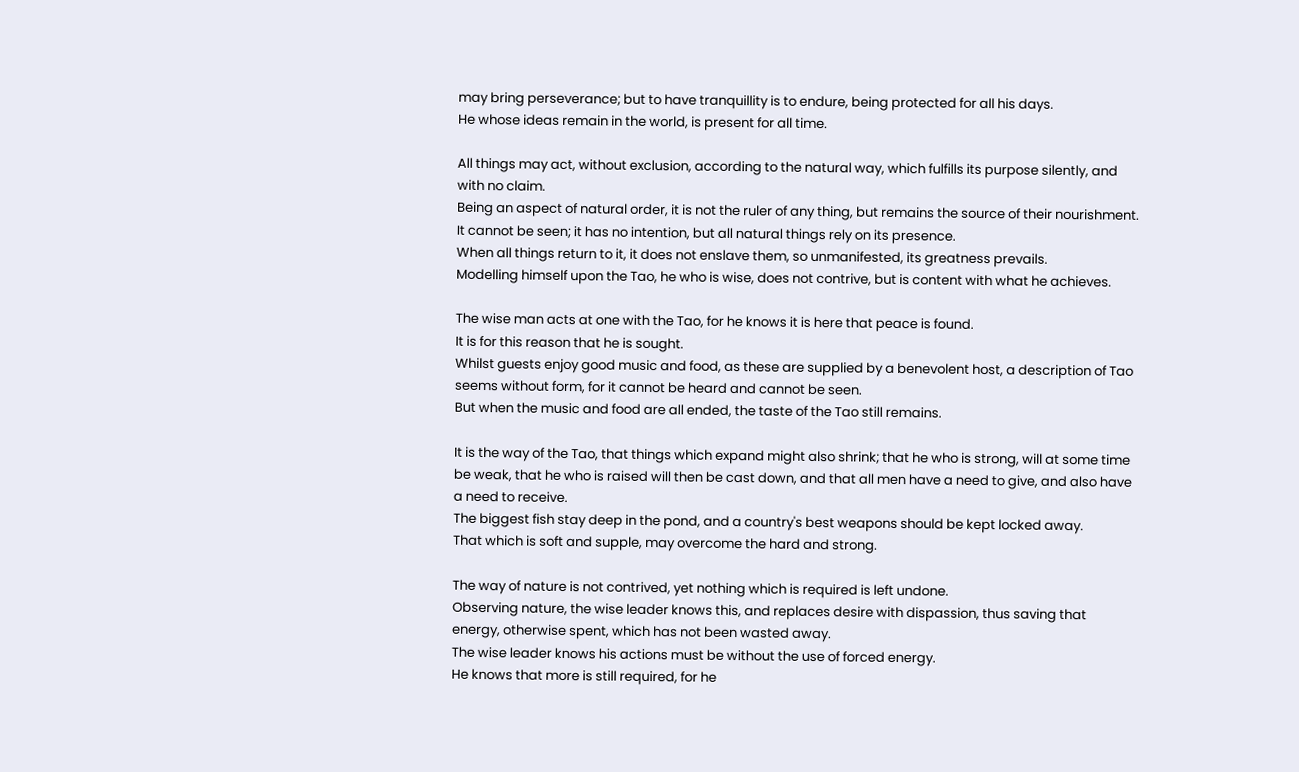may bring perseverance; but to have tranquillity is to endure, being protected for all his days.
He whose ideas remain in the world, is present for all time.

All things may act, without exclusion, according to the natural way, which fulfills its purpose silently, and with no claim.
Being an aspect of natural order, it is not the ruler of any thing, but remains the source of their nourishment.
It cannot be seen; it has no intention, but all natural things rely on its presence.
When all things return to it, it does not enslave them, so unmanifested, its greatness prevails.
Modelling himself upon the Tao, he who is wise, does not contrive, but is content with what he achieves.

The wise man acts at one with the Tao, for he knows it is here that peace is found.
It is for this reason that he is sought.
Whilst guests enjoy good music and food, as these are supplied by a benevolent host, a description of Tao seems without form, for it cannot be heard and cannot be seen.
But when the music and food are all ended, the taste of the Tao still remains.

It is the way of the Tao, that things which expand might also shrink; that he who is strong, will at some time be weak, that he who is raised will then be cast down, and that all men have a need to give, and also have a need to receive.
The biggest fish stay deep in the pond, and a country's best weapons should be kept locked away.
That which is soft and supple, may overcome the hard and strong.

The way of nature is not contrived, yet nothing which is required is left undone.
Observing nature, the wise leader knows this, and replaces desire with dispassion, thus saving that energy, otherwise spent, which has not been wasted away.
The wise leader knows his actions must be without the use of forced energy.
He knows that more is still required, for he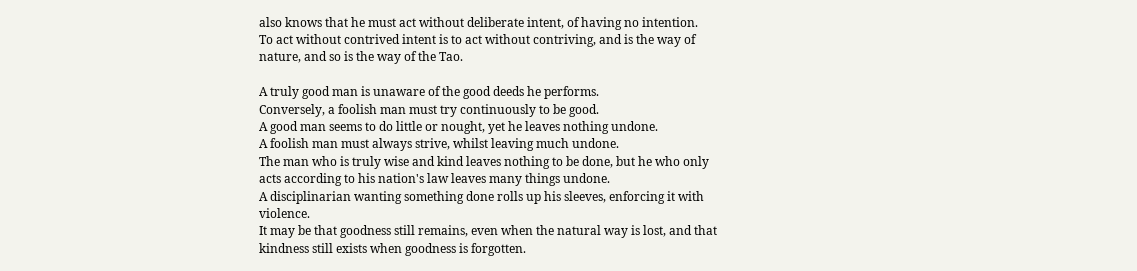also knows that he must act without deliberate intent, of having no intention.
To act without contrived intent is to act without contriving, and is the way of nature, and so is the way of the Tao.

A truly good man is unaware of the good deeds he performs.
Conversely, a foolish man must try continuously to be good.
A good man seems to do little or nought, yet he leaves nothing undone.
A foolish man must always strive, whilst leaving much undone.
The man who is truly wise and kind leaves nothing to be done, but he who only acts according to his nation's law leaves many things undone.
A disciplinarian wanting something done rolls up his sleeves, enforcing it with violence.
It may be that goodness still remains, even when the natural way is lost, and that kindness still exists when goodness is forgotten.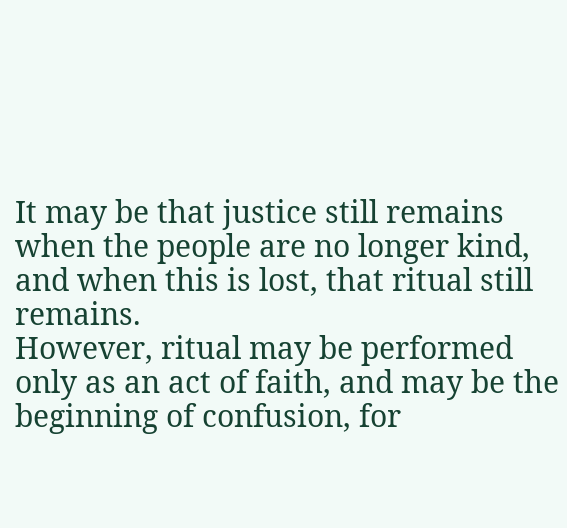It may be that justice still remains when the people are no longer kind, and when this is lost, that ritual still remains.
However, ritual may be performed only as an act of faith, and may be the beginning of confusion, for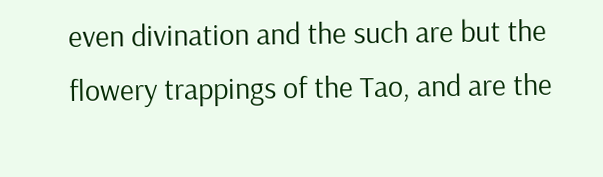even divination and the such are but the flowery trappings of the Tao, and are the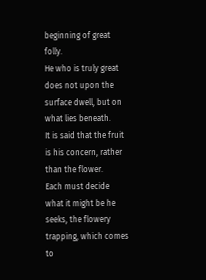beginning of great folly.
He who is truly great does not upon the surface dwell, but on what lies beneath.
It is said that the fruit is his concern, rather than the flower.
Each must decide what it might be he seeks, the flowery trapping, which comes to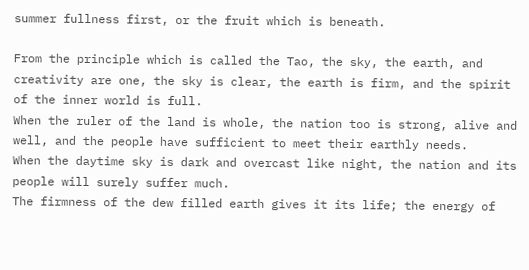summer fullness first, or the fruit which is beneath.

From the principle which is called the Tao, the sky, the earth, and creativity are one, the sky is clear, the earth is firm, and the spirit of the inner world is full.
When the ruler of the land is whole, the nation too is strong, alive and well, and the people have sufficient to meet their earthly needs.
When the daytime sky is dark and overcast like night, the nation and its people will surely suffer much.
The firmness of the dew filled earth gives it its life; the energy of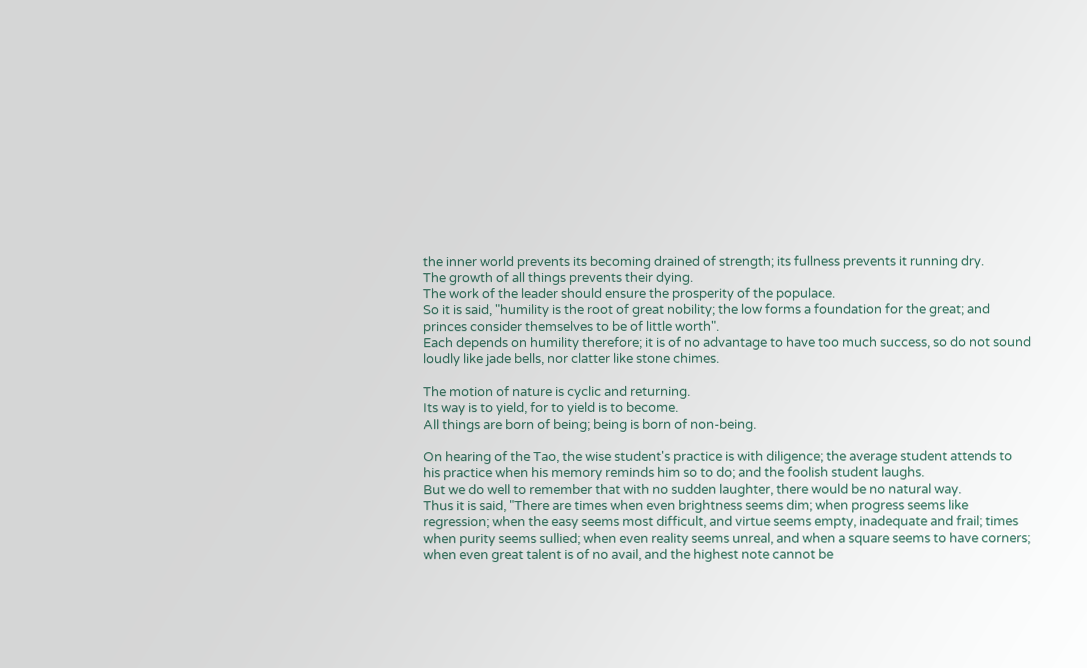the inner world prevents its becoming drained of strength; its fullness prevents it running dry.
The growth of all things prevents their dying.
The work of the leader should ensure the prosperity of the populace.
So it is said, "humility is the root of great nobility; the low forms a foundation for the great; and princes consider themselves to be of little worth".
Each depends on humility therefore; it is of no advantage to have too much success, so do not sound loudly like jade bells, nor clatter like stone chimes.

The motion of nature is cyclic and returning.
Its way is to yield, for to yield is to become.
All things are born of being; being is born of non-being.

On hearing of the Tao, the wise student's practice is with diligence; the average student attends to his practice when his memory reminds him so to do; and the foolish student laughs.
But we do well to remember that with no sudden laughter, there would be no natural way.
Thus it is said, "There are times when even brightness seems dim; when progress seems like regression; when the easy seems most difficult, and virtue seems empty, inadequate and frail; times when purity seems sullied; when even reality seems unreal, and when a square seems to have corners; when even great talent is of no avail, and the highest note cannot be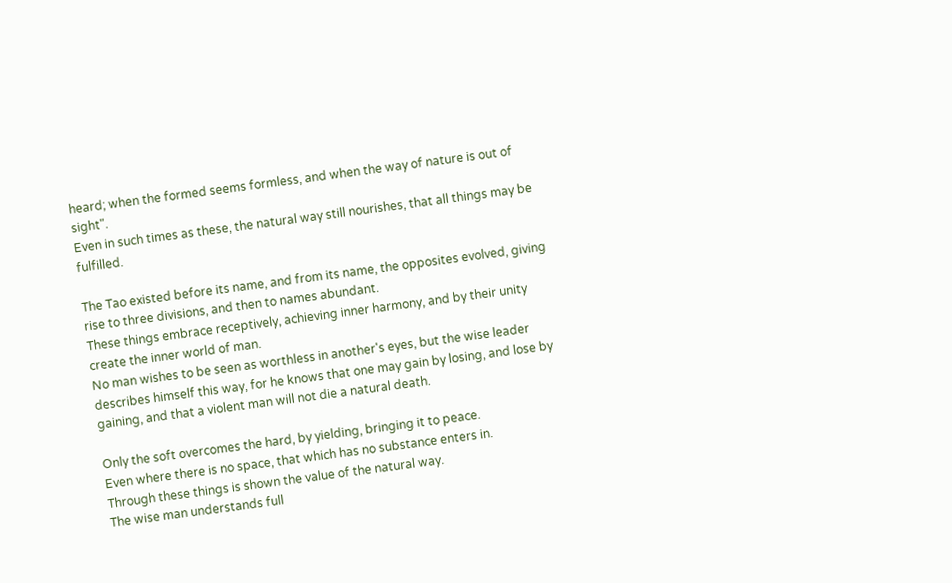heard; when the formed seems formless, and when the way of nature is out of sight".
Even in such times as these, the natural way still nourishes, that all things may be fulfilled.

The Tao existed before its name, and from its name, the opposites evolved, giving rise to three divisions, and then to names abundant.
These things embrace receptively, achieving inner harmony, and by their unity create the inner world of man.
No man wishes to be seen as worthless in another's eyes, but the wise leader describes himself this way, for he knows that one may gain by losing, and lose by gaining, and that a violent man will not die a natural death.

Only the soft overcomes the hard, by yielding, bringing it to peace.
Even where there is no space, that which has no substance enters in.
Through these things is shown the value of the natural way.
The wise man understands full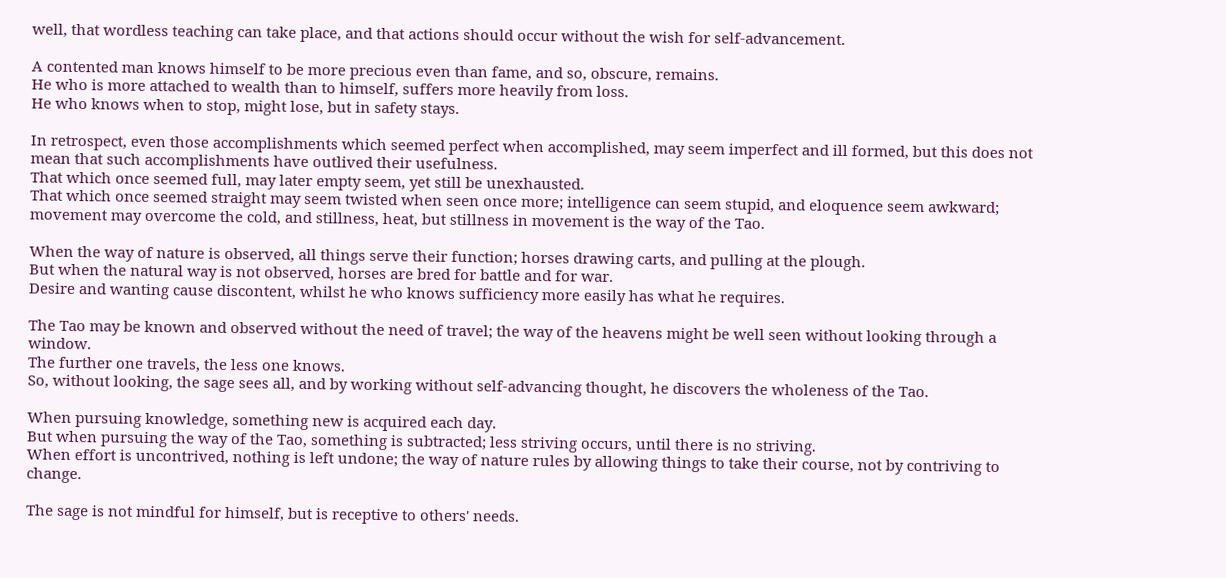well, that wordless teaching can take place, and that actions should occur without the wish for self-advancement.

A contented man knows himself to be more precious even than fame, and so, obscure, remains.
He who is more attached to wealth than to himself, suffers more heavily from loss.
He who knows when to stop, might lose, but in safety stays.

In retrospect, even those accomplishments which seemed perfect when accomplished, may seem imperfect and ill formed, but this does not mean that such accomplishments have outlived their usefulness.
That which once seemed full, may later empty seem, yet still be unexhausted.
That which once seemed straight may seem twisted when seen once more; intelligence can seem stupid, and eloquence seem awkward; movement may overcome the cold, and stillness, heat, but stillness in movement is the way of the Tao.

When the way of nature is observed, all things serve their function; horses drawing carts, and pulling at the plough.
But when the natural way is not observed, horses are bred for battle and for war.
Desire and wanting cause discontent, whilst he who knows sufficiency more easily has what he requires.

The Tao may be known and observed without the need of travel; the way of the heavens might be well seen without looking through a window.
The further one travels, the less one knows.
So, without looking, the sage sees all, and by working without self-advancing thought, he discovers the wholeness of the Tao.

When pursuing knowledge, something new is acquired each day.
But when pursuing the way of the Tao, something is subtracted; less striving occurs, until there is no striving.
When effort is uncontrived, nothing is left undone; the way of nature rules by allowing things to take their course, not by contriving to change.

The sage is not mindful for himself, but is receptive to others' needs.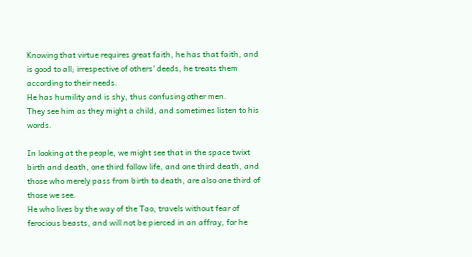Knowing that virtue requires great faith, he has that faith, and is good to all; irrespective of others' deeds, he treats them according to their needs.
He has humility and is shy, thus confusing other men.
They see him as they might a child, and sometimes listen to his words.

In looking at the people, we might see that in the space twixt birth and death, one third follow life, and one third death, and those who merely pass from birth to death, are also one third of those we see.
He who lives by the way of the Tao, travels without fear of ferocious beasts, and will not be pierced in an affray, for he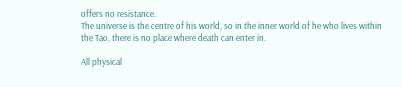offers no resistance.
The universe is the centre of his world, so in the inner world of he who lives within the Tao, there is no place where death can enter in.

All physical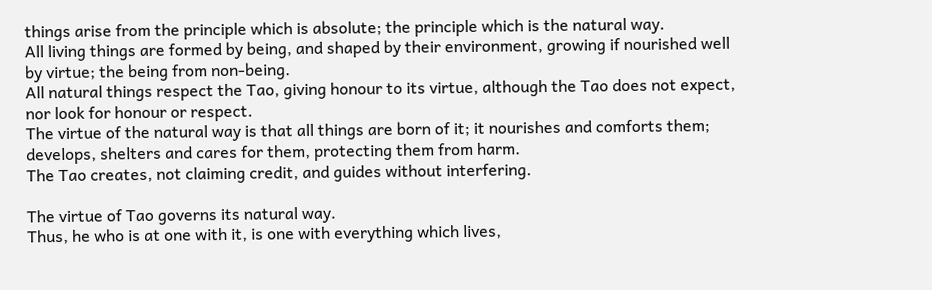things arise from the principle which is absolute; the principle which is the natural way.
All living things are formed by being, and shaped by their environment, growing if nourished well by virtue; the being from non-being.
All natural things respect the Tao, giving honour to its virtue, although the Tao does not expect, nor look for honour or respect.
The virtue of the natural way is that all things are born of it; it nourishes and comforts them; develops, shelters and cares for them, protecting them from harm.
The Tao creates, not claiming credit, and guides without interfering.

The virtue of Tao governs its natural way.
Thus, he who is at one with it, is one with everything which lives,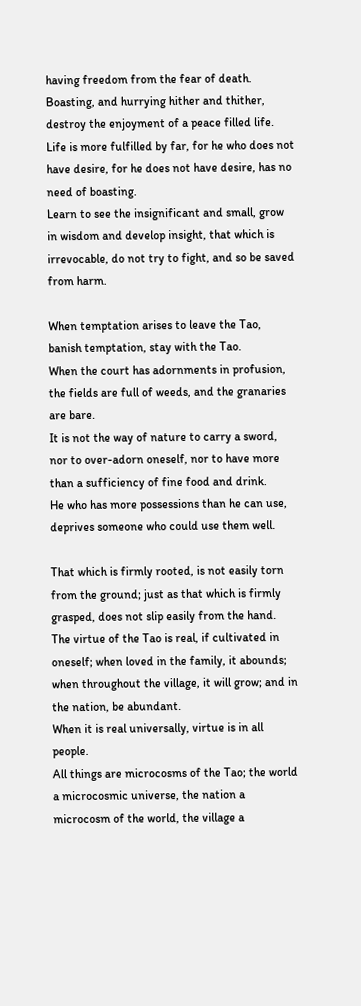having freedom from the fear of death.
Boasting, and hurrying hither and thither, destroy the enjoyment of a peace filled life.
Life is more fulfilled by far, for he who does not have desire, for he does not have desire, has no need of boasting.
Learn to see the insignificant and small, grow in wisdom and develop insight, that which is irrevocable, do not try to fight, and so be saved from harm.

When temptation arises to leave the Tao, banish temptation, stay with the Tao.
When the court has adornments in profusion, the fields are full of weeds, and the granaries are bare.
It is not the way of nature to carry a sword, nor to over-adorn oneself, nor to have more than a sufficiency of fine food and drink.
He who has more possessions than he can use, deprives someone who could use them well.

That which is firmly rooted, is not easily torn from the ground; just as that which is firmly grasped, does not slip easily from the hand.
The virtue of the Tao is real, if cultivated in oneself; when loved in the family, it abounds; when throughout the village, it will grow; and in the nation, be abundant.
When it is real universally, virtue is in all people.
All things are microcosms of the Tao; the world a microcosmic universe, the nation a microcosm of the world, the village a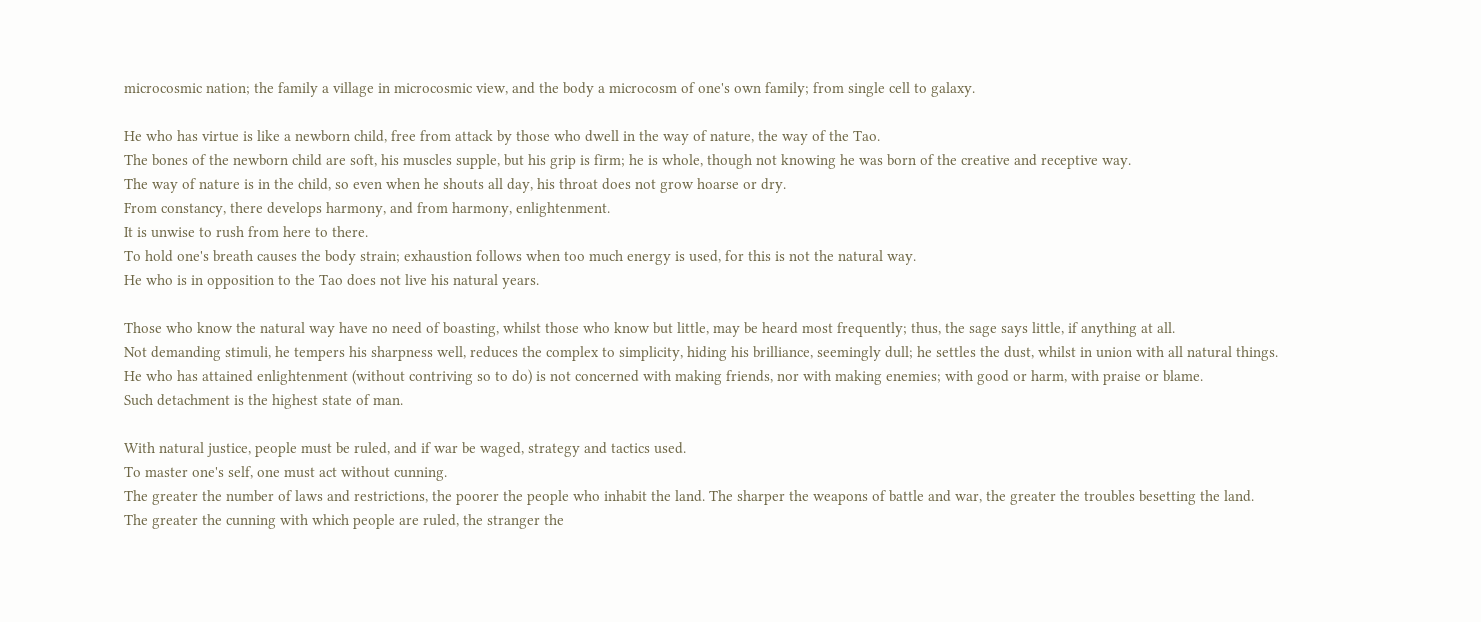microcosmic nation; the family a village in microcosmic view, and the body a microcosm of one's own family; from single cell to galaxy.

He who has virtue is like a newborn child, free from attack by those who dwell in the way of nature, the way of the Tao.
The bones of the newborn child are soft, his muscles supple, but his grip is firm; he is whole, though not knowing he was born of the creative and receptive way.
The way of nature is in the child, so even when he shouts all day, his throat does not grow hoarse or dry.
From constancy, there develops harmony, and from harmony, enlightenment.
It is unwise to rush from here to there.
To hold one's breath causes the body strain; exhaustion follows when too much energy is used, for this is not the natural way.
He who is in opposition to the Tao does not live his natural years.

Those who know the natural way have no need of boasting, whilst those who know but little, may be heard most frequently; thus, the sage says little, if anything at all.
Not demanding stimuli, he tempers his sharpness well, reduces the complex to simplicity, hiding his brilliance, seemingly dull; he settles the dust, whilst in union with all natural things.
He who has attained enlightenment (without contriving so to do) is not concerned with making friends, nor with making enemies; with good or harm, with praise or blame.
Such detachment is the highest state of man.

With natural justice, people must be ruled, and if war be waged, strategy and tactics used.
To master one's self, one must act without cunning.
The greater the number of laws and restrictions, the poorer the people who inhabit the land. The sharper the weapons of battle and war, the greater the troubles besetting the land.
The greater the cunning with which people are ruled, the stranger the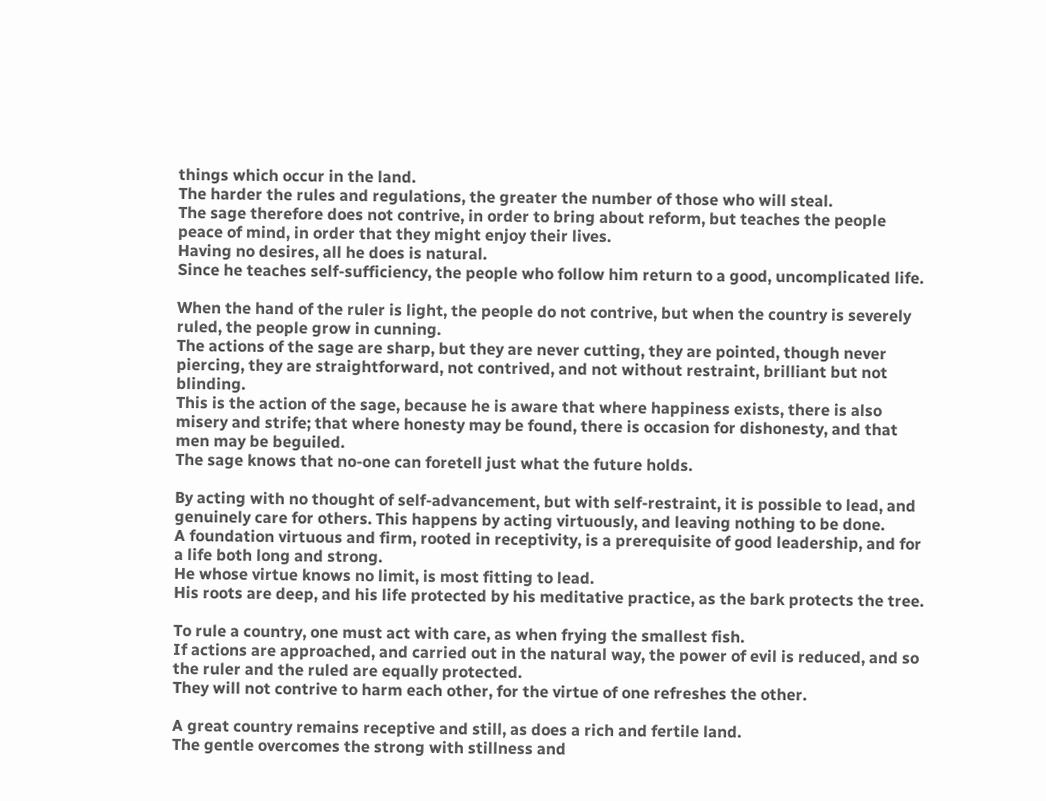things which occur in the land.
The harder the rules and regulations, the greater the number of those who will steal.
The sage therefore does not contrive, in order to bring about reform, but teaches the people peace of mind, in order that they might enjoy their lives.
Having no desires, all he does is natural.
Since he teaches self-sufficiency, the people who follow him return to a good, uncomplicated life.

When the hand of the ruler is light, the people do not contrive, but when the country is severely ruled, the people grow in cunning.
The actions of the sage are sharp, but they are never cutting, they are pointed, though never piercing, they are straightforward, not contrived, and not without restraint, brilliant but not blinding.
This is the action of the sage, because he is aware that where happiness exists, there is also misery and strife; that where honesty may be found, there is occasion for dishonesty, and that men may be beguiled.
The sage knows that no-one can foretell just what the future holds.

By acting with no thought of self-advancement, but with self-restraint, it is possible to lead, and genuinely care for others. This happens by acting virtuously, and leaving nothing to be done.
A foundation virtuous and firm, rooted in receptivity, is a prerequisite of good leadership, and for a life both long and strong.
He whose virtue knows no limit, is most fitting to lead.
His roots are deep, and his life protected by his meditative practice, as the bark protects the tree.

To rule a country, one must act with care, as when frying the smallest fish.
If actions are approached, and carried out in the natural way, the power of evil is reduced, and so the ruler and the ruled are equally protected.
They will not contrive to harm each other, for the virtue of one refreshes the other.

A great country remains receptive and still, as does a rich and fertile land.
The gentle overcomes the strong with stillness and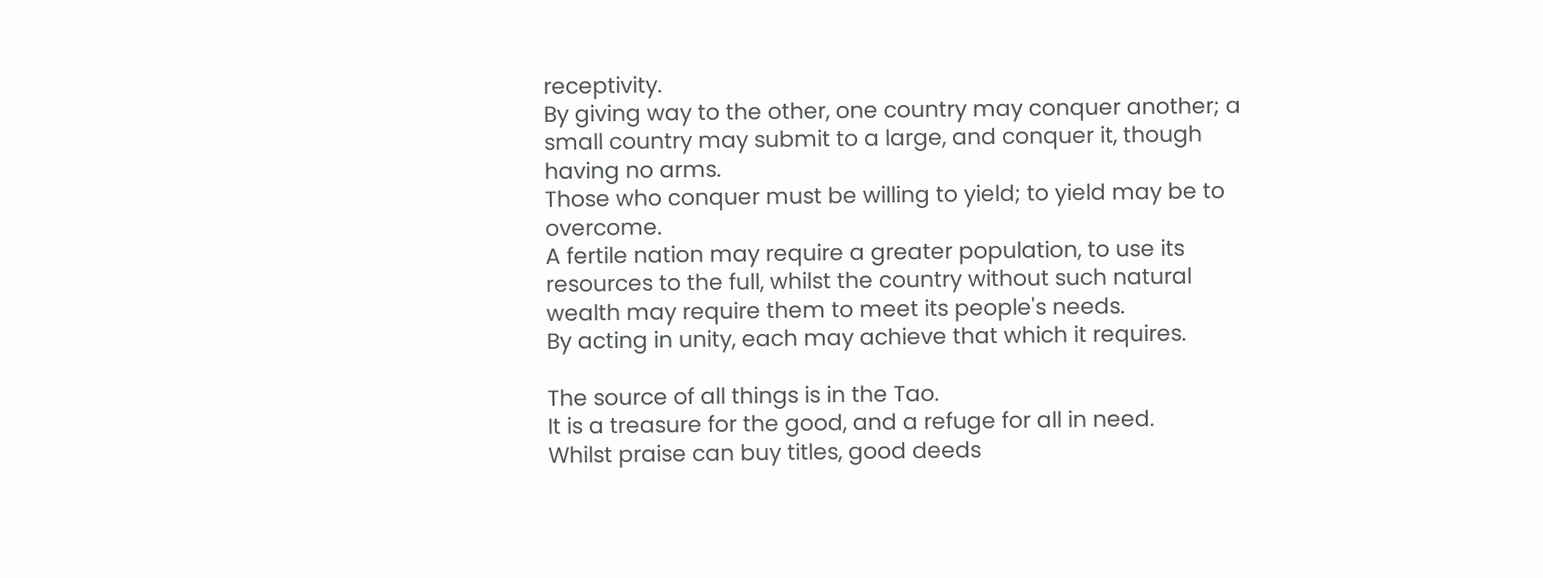receptivity.
By giving way to the other, one country may conquer another; a small country may submit to a large, and conquer it, though having no arms.
Those who conquer must be willing to yield; to yield may be to overcome.
A fertile nation may require a greater population, to use its resources to the full, whilst the country without such natural wealth may require them to meet its people's needs.
By acting in unity, each may achieve that which it requires.

The source of all things is in the Tao.
It is a treasure for the good, and a refuge for all in need.
Whilst praise can buy titles, good deeds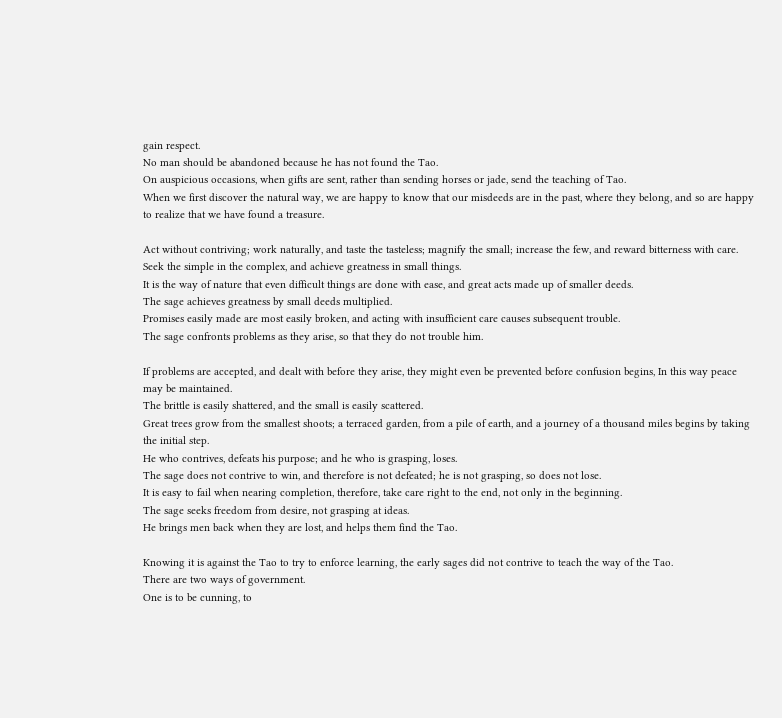gain respect.
No man should be abandoned because he has not found the Tao.
On auspicious occasions, when gifts are sent, rather than sending horses or jade, send the teaching of Tao.
When we first discover the natural way, we are happy to know that our misdeeds are in the past, where they belong, and so are happy to realize that we have found a treasure.

Act without contriving; work naturally, and taste the tasteless; magnify the small; increase the few, and reward bitterness with care.
Seek the simple in the complex, and achieve greatness in small things.
It is the way of nature that even difficult things are done with ease, and great acts made up of smaller deeds.
The sage achieves greatness by small deeds multiplied.
Promises easily made are most easily broken, and acting with insufficient care causes subsequent trouble.
The sage confronts problems as they arise, so that they do not trouble him.

If problems are accepted, and dealt with before they arise, they might even be prevented before confusion begins, In this way peace may be maintained.
The brittle is easily shattered, and the small is easily scattered.
Great trees grow from the smallest shoots; a terraced garden, from a pile of earth, and a journey of a thousand miles begins by taking the initial step.
He who contrives, defeats his purpose; and he who is grasping, loses.
The sage does not contrive to win, and therefore is not defeated; he is not grasping, so does not lose.
It is easy to fail when nearing completion, therefore, take care right to the end, not only in the beginning.
The sage seeks freedom from desire, not grasping at ideas.
He brings men back when they are lost, and helps them find the Tao.

Knowing it is against the Tao to try to enforce learning, the early sages did not contrive to teach the way of the Tao.
There are two ways of government.
One is to be cunning, to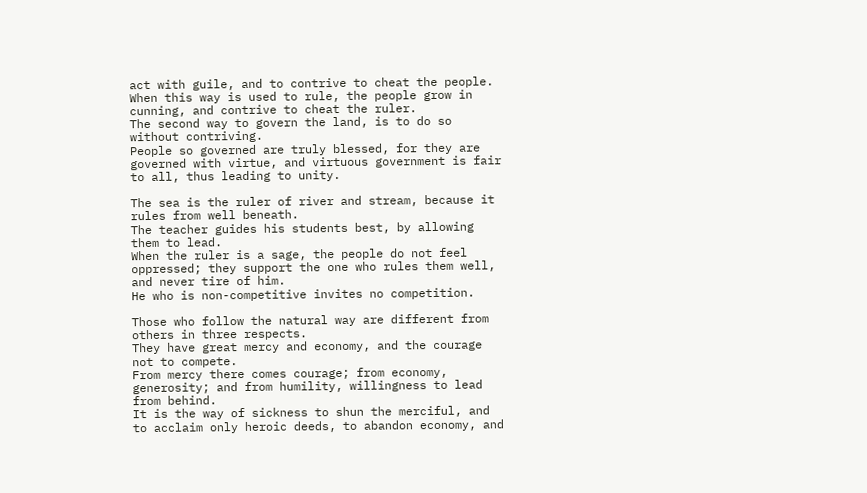act with guile, and to contrive to cheat the people.
When this way is used to rule, the people grow in cunning, and contrive to cheat the ruler.
The second way to govern the land, is to do so without contriving.
People so governed are truly blessed, for they are governed with virtue, and virtuous government is fair to all, thus leading to unity.

The sea is the ruler of river and stream, because it rules from well beneath.
The teacher guides his students best, by allowing them to lead.
When the ruler is a sage, the people do not feel oppressed; they support the one who rules them well, and never tire of him.
He who is non-competitive invites no competition.

Those who follow the natural way are different from others in three respects.
They have great mercy and economy, and the courage not to compete.
From mercy there comes courage; from economy, generosity; and from humility, willingness to lead from behind.
It is the way of sickness to shun the merciful, and to acclaim only heroic deeds, to abandon economy, and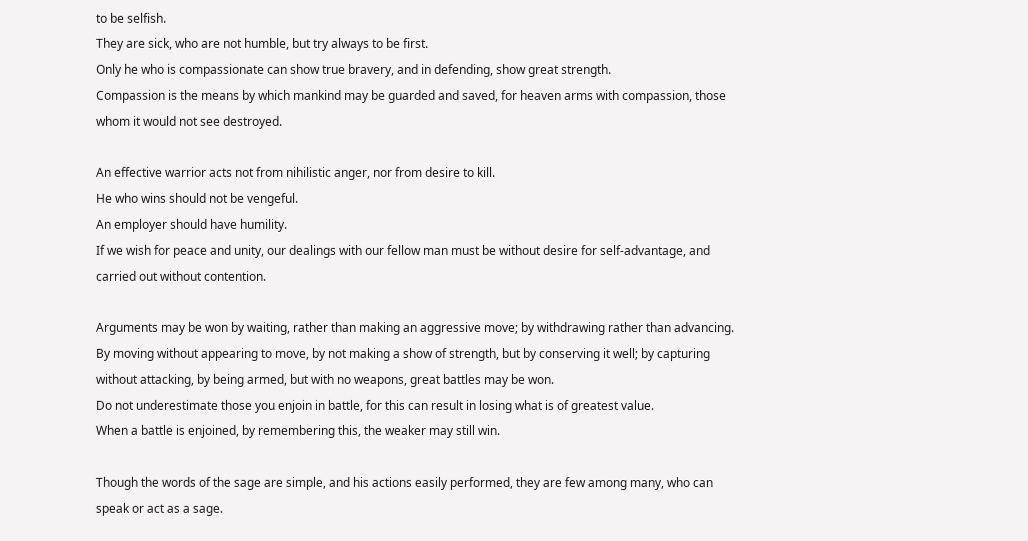to be selfish.
They are sick, who are not humble, but try always to be first.
Only he who is compassionate can show true bravery, and in defending, show great strength.
Compassion is the means by which mankind may be guarded and saved, for heaven arms with compassion, those whom it would not see destroyed.

An effective warrior acts not from nihilistic anger, nor from desire to kill.
He who wins should not be vengeful.
An employer should have humility.
If we wish for peace and unity, our dealings with our fellow man must be without desire for self-advantage, and carried out without contention.

Arguments may be won by waiting, rather than making an aggressive move; by withdrawing rather than advancing.
By moving without appearing to move, by not making a show of strength, but by conserving it well; by capturing without attacking, by being armed, but with no weapons, great battles may be won.
Do not underestimate those you enjoin in battle, for this can result in losing what is of greatest value.
When a battle is enjoined, by remembering this, the weaker may still win.

Though the words of the sage are simple, and his actions easily performed, they are few among many, who can speak or act as a sage.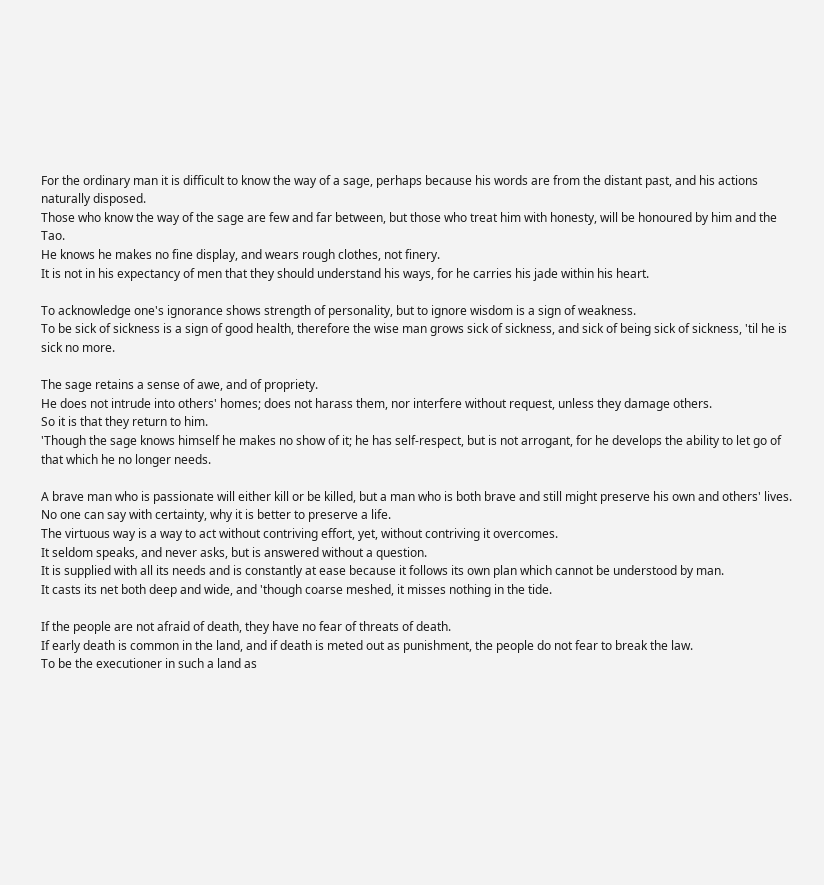For the ordinary man it is difficult to know the way of a sage, perhaps because his words are from the distant past, and his actions naturally disposed.
Those who know the way of the sage are few and far between, but those who treat him with honesty, will be honoured by him and the Tao.
He knows he makes no fine display, and wears rough clothes, not finery.
It is not in his expectancy of men that they should understand his ways, for he carries his jade within his heart.

To acknowledge one's ignorance shows strength of personality, but to ignore wisdom is a sign of weakness.
To be sick of sickness is a sign of good health, therefore the wise man grows sick of sickness, and sick of being sick of sickness, 'til he is sick no more.

The sage retains a sense of awe, and of propriety.
He does not intrude into others' homes; does not harass them, nor interfere without request, unless they damage others.
So it is that they return to him.
'Though the sage knows himself he makes no show of it; he has self-respect, but is not arrogant, for he develops the ability to let go of that which he no longer needs.

A brave man who is passionate will either kill or be killed, but a man who is both brave and still might preserve his own and others' lives.
No one can say with certainty, why it is better to preserve a life.
The virtuous way is a way to act without contriving effort, yet, without contriving it overcomes.
It seldom speaks, and never asks, but is answered without a question.
It is supplied with all its needs and is constantly at ease because it follows its own plan which cannot be understood by man.
It casts its net both deep and wide, and 'though coarse meshed, it misses nothing in the tide.

If the people are not afraid of death, they have no fear of threats of death.
If early death is common in the land, and if death is meted out as punishment, the people do not fear to break the law.
To be the executioner in such a land as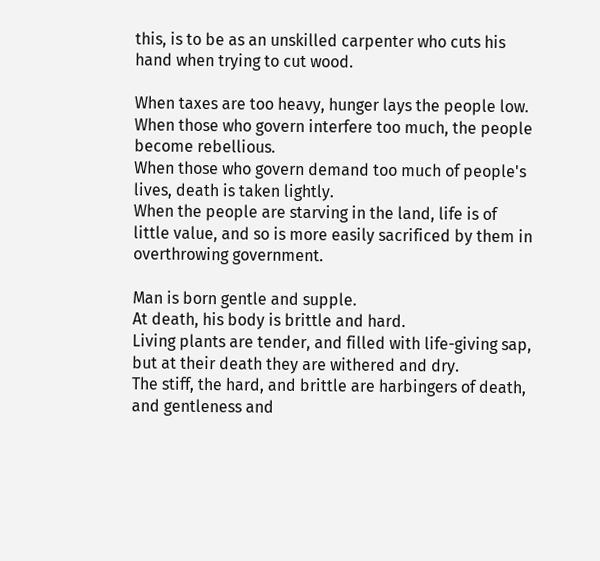this, is to be as an unskilled carpenter who cuts his hand when trying to cut wood.

When taxes are too heavy, hunger lays the people low.
When those who govern interfere too much, the people become rebellious.
When those who govern demand too much of people's lives, death is taken lightly.
When the people are starving in the land, life is of little value, and so is more easily sacrificed by them in overthrowing government.

Man is born gentle and supple.
At death, his body is brittle and hard.
Living plants are tender, and filled with life-giving sap, but at their death they are withered and dry.
The stiff, the hard, and brittle are harbingers of death, and gentleness and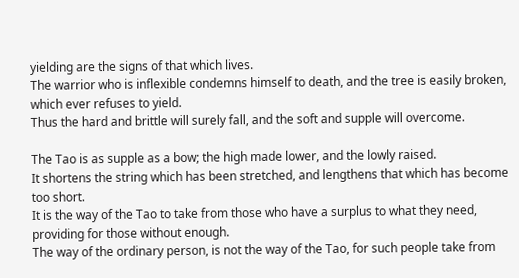yielding are the signs of that which lives.
The warrior who is inflexible condemns himself to death, and the tree is easily broken, which ever refuses to yield.
Thus the hard and brittle will surely fall, and the soft and supple will overcome.

The Tao is as supple as a bow; the high made lower, and the lowly raised.
It shortens the string which has been stretched, and lengthens that which has become too short.
It is the way of the Tao to take from those who have a surplus to what they need, providing for those without enough.
The way of the ordinary person, is not the way of the Tao, for such people take from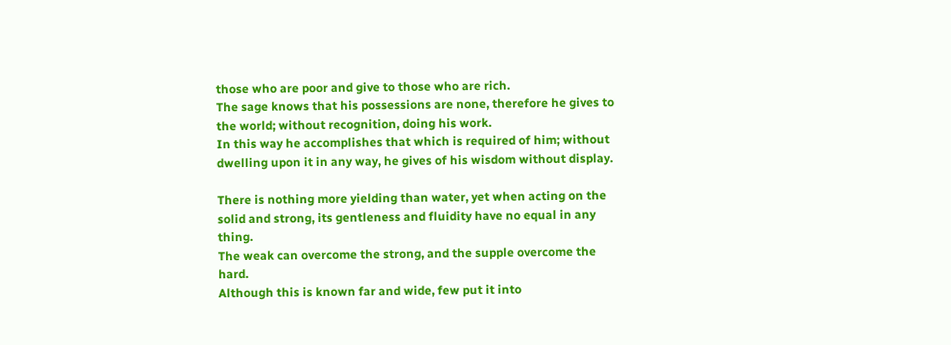those who are poor and give to those who are rich.
The sage knows that his possessions are none, therefore he gives to the world; without recognition, doing his work.
In this way he accomplishes that which is required of him; without dwelling upon it in any way, he gives of his wisdom without display.

There is nothing more yielding than water, yet when acting on the solid and strong, its gentleness and fluidity have no equal in any thing.
The weak can overcome the strong, and the supple overcome the hard.
Although this is known far and wide, few put it into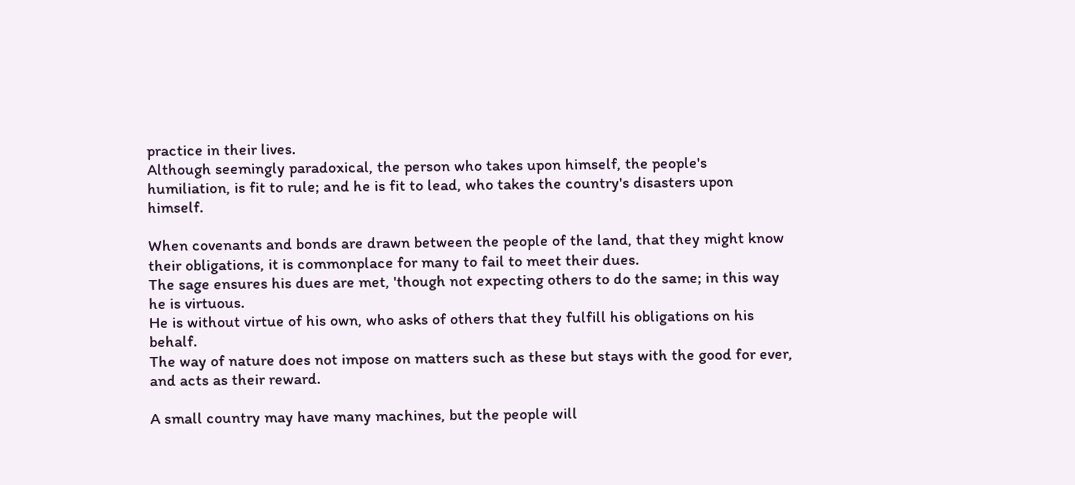practice in their lives.
Although seemingly paradoxical, the person who takes upon himself, the people's humiliation, is fit to rule; and he is fit to lead, who takes the country's disasters upon himself.

When covenants and bonds are drawn between the people of the land, that they might know their obligations, it is commonplace for many to fail to meet their dues.
The sage ensures his dues are met, 'though not expecting others to do the same; in this way he is virtuous.
He is without virtue of his own, who asks of others that they fulfill his obligations on his behalf.
The way of nature does not impose on matters such as these but stays with the good for ever, and acts as their reward.

A small country may have many machines, but the people will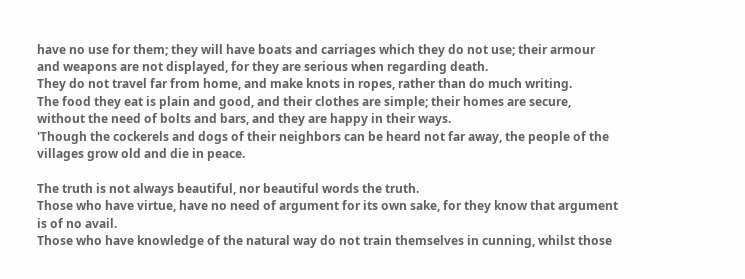have no use for them; they will have boats and carriages which they do not use; their armour and weapons are not displayed, for they are serious when regarding death.
They do not travel far from home, and make knots in ropes, rather than do much writing.
The food they eat is plain and good, and their clothes are simple; their homes are secure, without the need of bolts and bars, and they are happy in their ways.
'Though the cockerels and dogs of their neighbors can be heard not far away, the people of the villages grow old and die in peace.

The truth is not always beautiful, nor beautiful words the truth.
Those who have virtue, have no need of argument for its own sake, for they know that argument is of no avail.
Those who have knowledge of the natural way do not train themselves in cunning, whilst those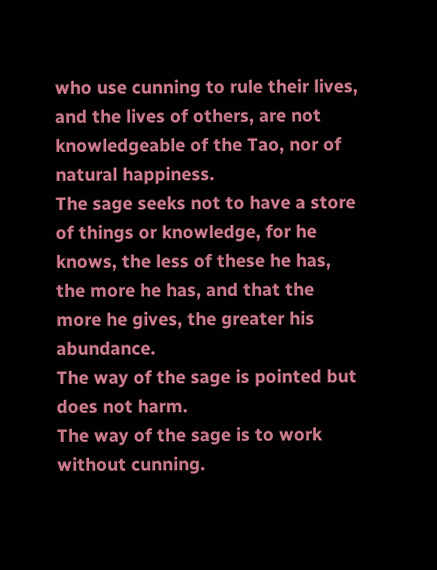who use cunning to rule their lives, and the lives of others, are not knowledgeable of the Tao, nor of natural happiness.
The sage seeks not to have a store of things or knowledge, for he knows, the less of these he has, the more he has, and that the more he gives, the greater his abundance.
The way of the sage is pointed but does not harm.
The way of the sage is to work without cunning.